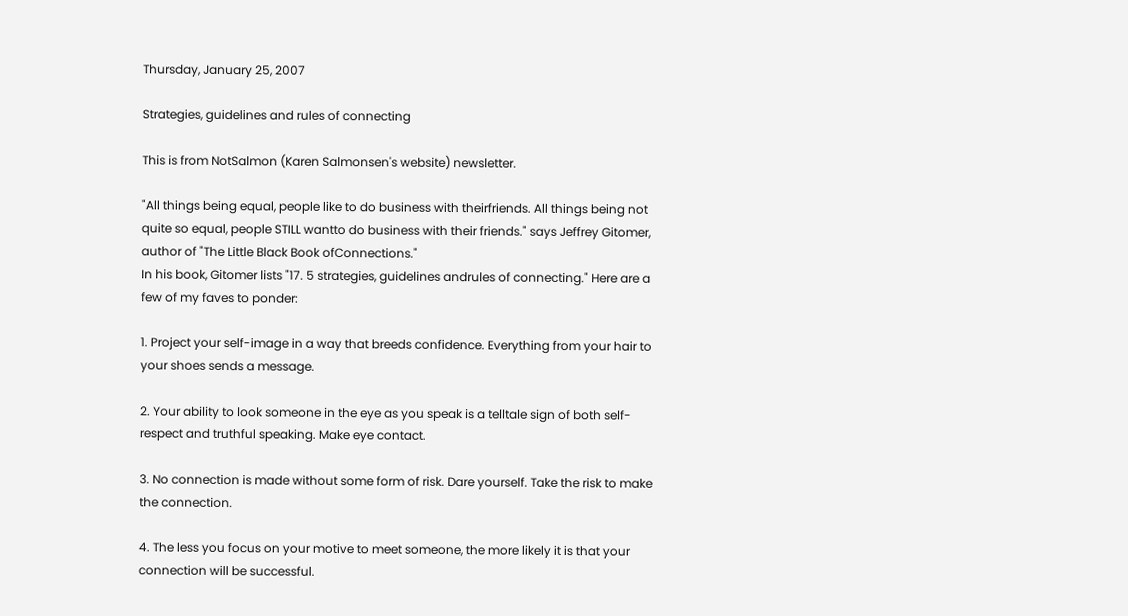Thursday, January 25, 2007

Strategies, guidelines and rules of connecting

This is from NotSalmon (Karen Salmonsen's website) newsletter.

"All things being equal, people like to do business with theirfriends. All things being not quite so equal, people STILL wantto do business with their friends." says Jeffrey Gitomer, author of "The Little Black Book ofConnections."
In his book, Gitomer lists "17. 5 strategies, guidelines andrules of connecting." Here are a few of my faves to ponder:

1. Project your self-image in a way that breeds confidence. Everything from your hair to your shoes sends a message.

2. Your ability to look someone in the eye as you speak is a telltale sign of both self-respect and truthful speaking. Make eye contact.

3. No connection is made without some form of risk. Dare yourself. Take the risk to make the connection.

4. The less you focus on your motive to meet someone, the more likely it is that your connection will be successful.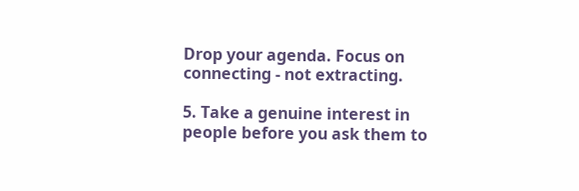Drop your agenda. Focus on connecting - not extracting.

5. Take a genuine interest in people before you ask them to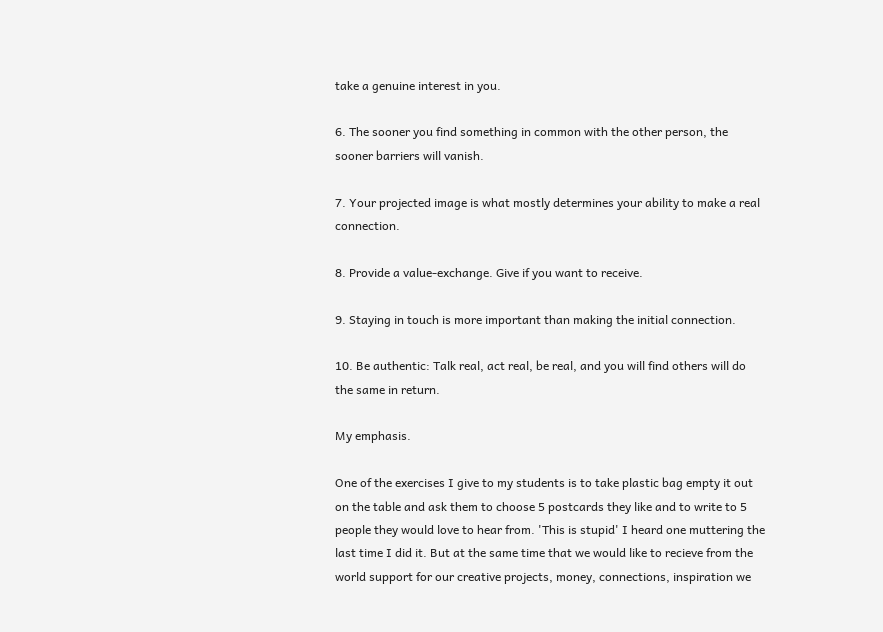take a genuine interest in you.

6. The sooner you find something in common with the other person, the sooner barriers will vanish.

7. Your projected image is what mostly determines your ability to make a real connection.

8. Provide a value-exchange. Give if you want to receive.

9. Staying in touch is more important than making the initial connection.

10. Be authentic: Talk real, act real, be real, and you will find others will do the same in return.

My emphasis.

One of the exercises I give to my students is to take plastic bag empty it out on the table and ask them to choose 5 postcards they like and to write to 5 people they would love to hear from. 'This is stupid' I heard one muttering the last time I did it. But at the same time that we would like to recieve from the world support for our creative projects, money, connections, inspiration we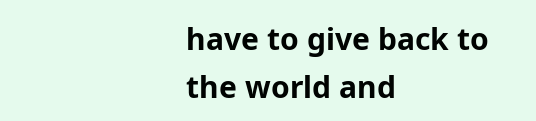have to give back to the world and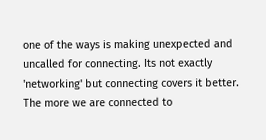one of the ways is making unexpected and uncalled for connecting. Its not exactly 'networking' but connecting covers it better. The more we are connected to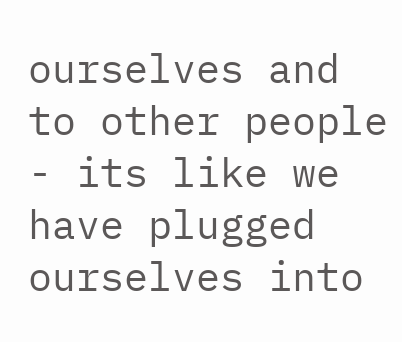ourselves and to other people - its like we have plugged ourselves into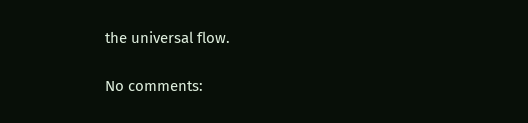the universal flow.

No comments: